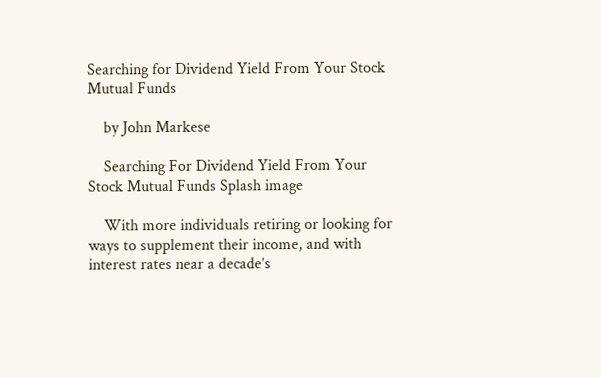Searching for Dividend Yield From Your Stock Mutual Funds

    by John Markese

    Searching For Dividend Yield From Your Stock Mutual Funds Splash image

    With more individuals retiring or looking for ways to supplement their income, and with interest rates near a decade’s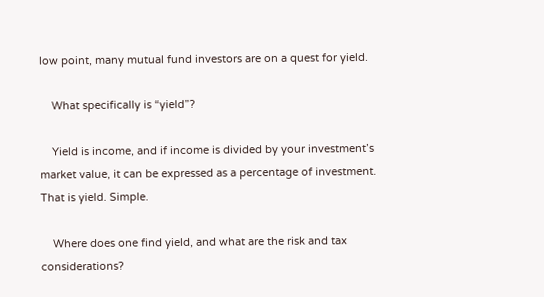low point, many mutual fund investors are on a quest for yield.

    What specifically is “yield”?

    Yield is income, and if income is divided by your investment’s market value, it can be expressed as a percentage of investment. That is yield. Simple.

    Where does one find yield, and what are the risk and tax considerations?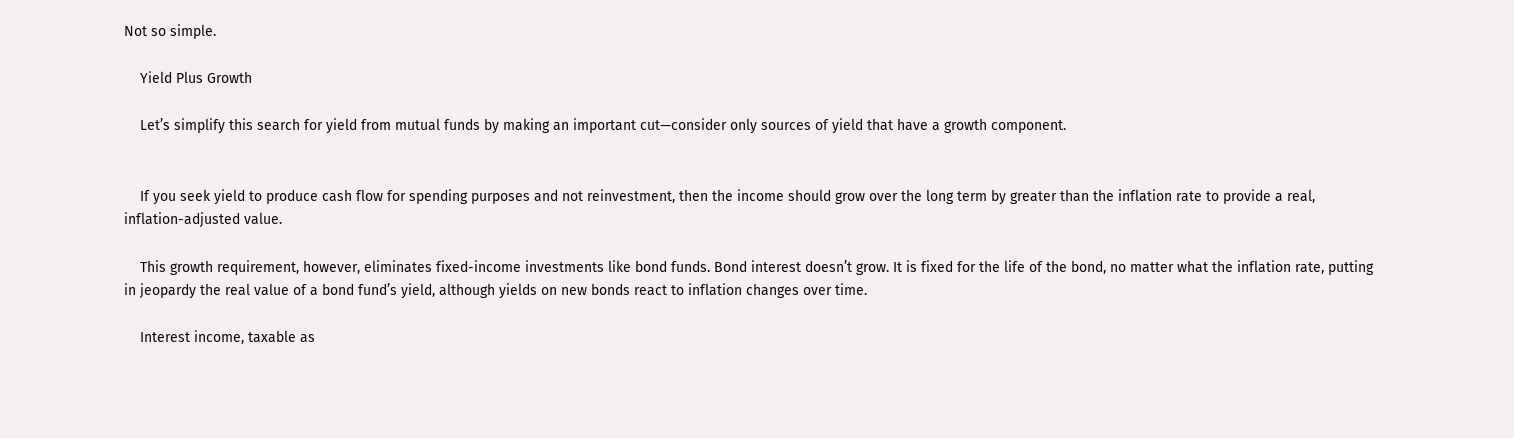Not so simple.

    Yield Plus Growth

    Let’s simplify this search for yield from mutual funds by making an important cut—consider only sources of yield that have a growth component.


    If you seek yield to produce cash flow for spending purposes and not reinvestment, then the income should grow over the long term by greater than the inflation rate to provide a real, inflation-adjusted value.

    This growth requirement, however, eliminates fixed-income investments like bond funds. Bond interest doesn’t grow. It is fixed for the life of the bond, no matter what the inflation rate, putting in jeopardy the real value of a bond fund’s yield, although yields on new bonds react to inflation changes over time.

    Interest income, taxable as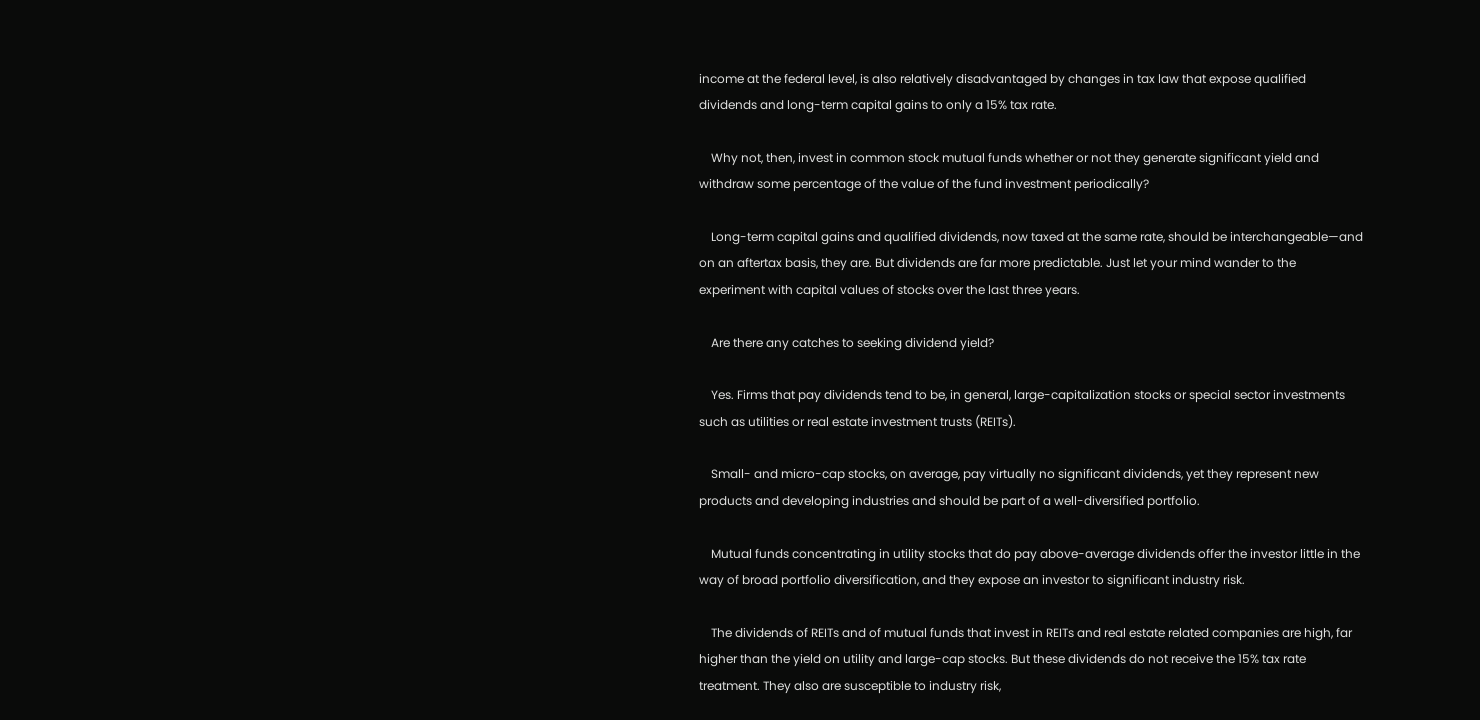income at the federal level, is also relatively disadvantaged by changes in tax law that expose qualified dividends and long-term capital gains to only a 15% tax rate.

    Why not, then, invest in common stock mutual funds whether or not they generate significant yield and withdraw some percentage of the value of the fund investment periodically?

    Long-term capital gains and qualified dividends, now taxed at the same rate, should be interchangeable—and on an aftertax basis, they are. But dividends are far more predictable. Just let your mind wander to the experiment with capital values of stocks over the last three years.

    Are there any catches to seeking dividend yield?

    Yes. Firms that pay dividends tend to be, in general, large-capitalization stocks or special sector investments such as utilities or real estate investment trusts (REITs).

    Small- and micro-cap stocks, on average, pay virtually no significant dividends, yet they represent new products and developing industries and should be part of a well-diversified portfolio.

    Mutual funds concentrating in utility stocks that do pay above-average dividends offer the investor little in the way of broad portfolio diversification, and they expose an investor to significant industry risk.

    The dividends of REITs and of mutual funds that invest in REITs and real estate related companies are high, far higher than the yield on utility and large-cap stocks. But these dividends do not receive the 15% tax rate treatment. They also are susceptible to industry risk,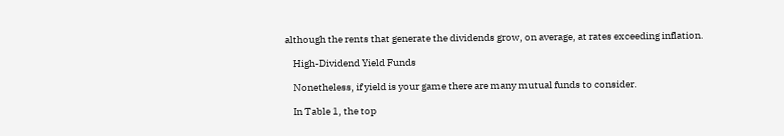although the rents that generate the dividends grow, on average, at rates exceeding inflation.

    High-Dividend Yield Funds

    Nonetheless, if yield is your game there are many mutual funds to consider.

    In Table 1, the top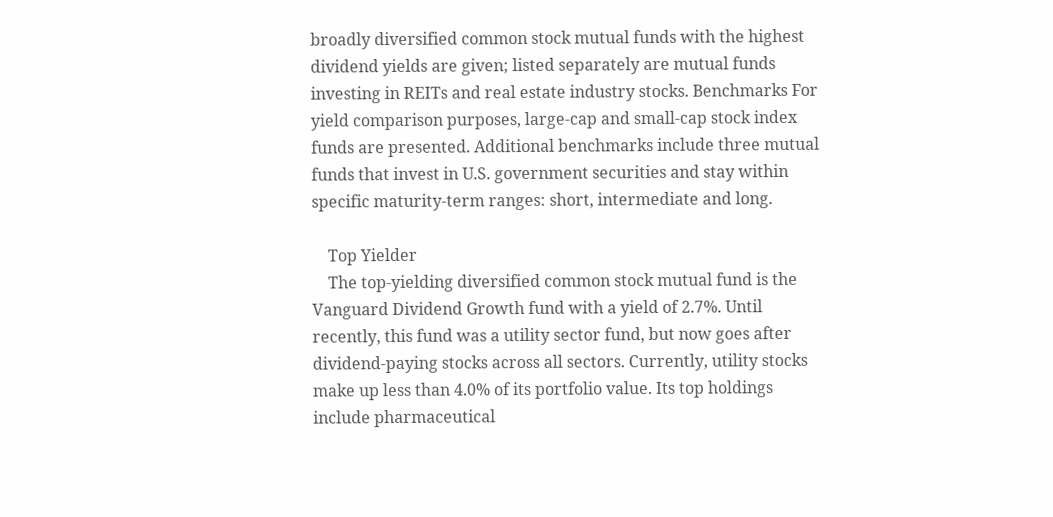broadly diversified common stock mutual funds with the highest dividend yields are given; listed separately are mutual funds investing in REITs and real estate industry stocks. Benchmarks For yield comparison purposes, large-cap and small-cap stock index funds are presented. Additional benchmarks include three mutual funds that invest in U.S. government securities and stay within specific maturity-term ranges: short, intermediate and long.

    Top Yielder
    The top-yielding diversified common stock mutual fund is the Vanguard Dividend Growth fund with a yield of 2.7%. Until recently, this fund was a utility sector fund, but now goes after dividend-paying stocks across all sectors. Currently, utility stocks make up less than 4.0% of its portfolio value. Its top holdings include pharmaceutical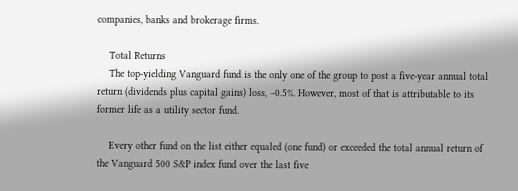companies, banks and brokerage firms.

    Total Returns
    The top-yielding Vanguard fund is the only one of the group to post a five-year annual total return (dividends plus capital gains) loss, –0.5%. However, most of that is attributable to its former life as a utility sector fund.

    Every other fund on the list either equaled (one fund) or exceeded the total annual return of the Vanguard 500 S&P index fund over the last five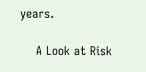years.

    A Look at Risk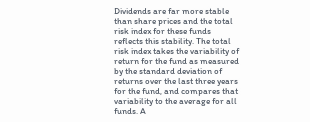Dividends are far more stable than share prices and the total risk index for these funds reflects this stability. The total risk index takes the variability of return for the fund as measured by the standard deviation of returns over the last three years for the fund, and compares that variability to the average for all funds. A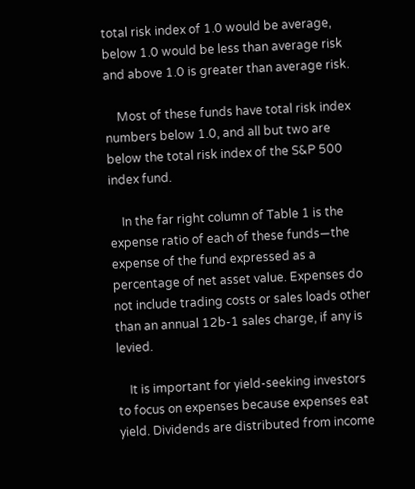total risk index of 1.0 would be average, below 1.0 would be less than average risk and above 1.0 is greater than average risk.

    Most of these funds have total risk index numbers below 1.0, and all but two are below the total risk index of the S&P 500 index fund.

    In the far right column of Table 1 is the expense ratio of each of these funds—the expense of the fund expressed as a percentage of net asset value. Expenses do not include trading costs or sales loads other than an annual 12b-1 sales charge, if any is levied.

    It is important for yield-seeking investors to focus on expenses because expenses eat yield. Dividends are distributed from income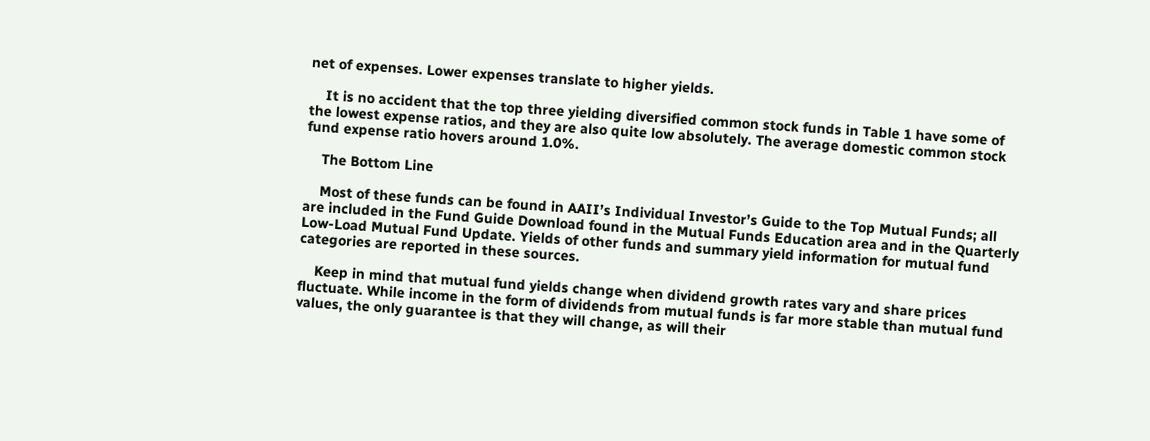net of expenses. Lower expenses translate to higher yields.

    It is no accident that the top three yielding diversified common stock funds in Table 1 have some of the lowest expense ratios, and they are also quite low absolutely. The average domestic common stock fund expense ratio hovers around 1.0%.

    The Bottom Line

    Most of these funds can be found in AAII’s Individual Investor’s Guide to the Top Mutual Funds; all are included in the Fund Guide Download found in the Mutual Funds Education area and in the Quarterly Low-Load Mutual Fund Update. Yields of other funds and summary yield information for mutual fund categories are reported in these sources.

    Keep in mind that mutual fund yields change when dividend growth rates vary and share prices fluctuate. While income in the form of dividends from mutual funds is far more stable than mutual fund values, the only guarantee is that they will change, as will their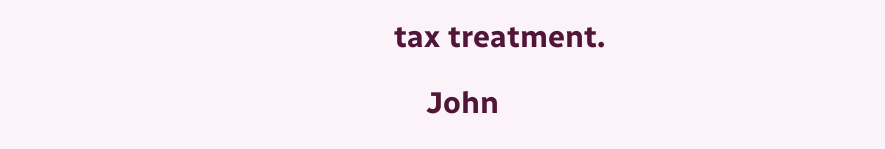tax treatment.

    John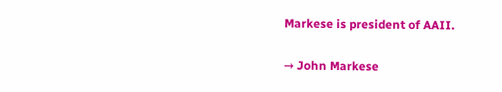Markese is president of AAII.

→ John Markese